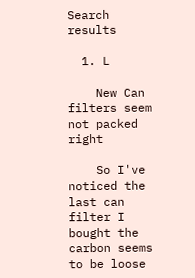Search results

  1. L

    New Can filters seem not packed right

    So I've noticed the last can filter I bought the carbon seems to be loose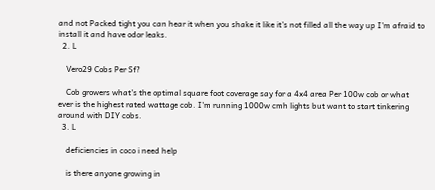and not Packed tight you can hear it when you shake it like it's not filled all the way up I'm afraid to install it and have odor leaks.
  2. L

    Vero29 Cobs Per Sf?

    Cob growers what's the optimal square foot coverage say for a 4x4 area Per 100w cob or what ever is the highest rated wattage cob. I'm running 1000w cmh lights but want to start tinkering around with DIY cobs.
  3. L

    deficiencies in coco i need help

    is there anyone growing in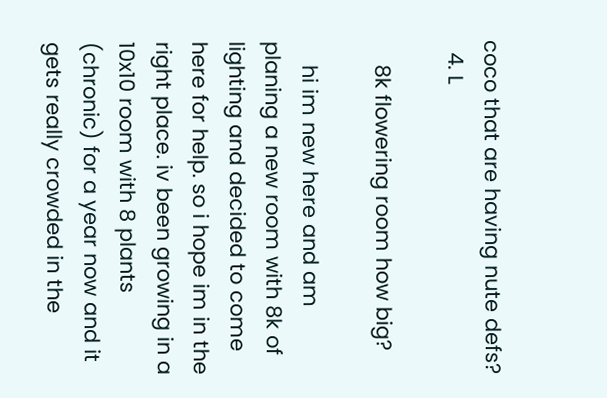coco that are having nute defs?
  4. L

    8k flowering room how big?

    hi im new here and am planing a new room with 8k of lighting and decided to come here for help. so i hope im in the right place. iv been growing in a 10x10 room with 8 plants (chronic) for a year now and it gets really crowded in the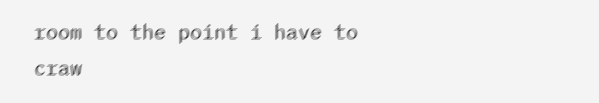room to the point i have to craw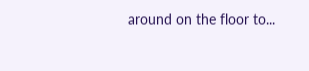around on the floor to...